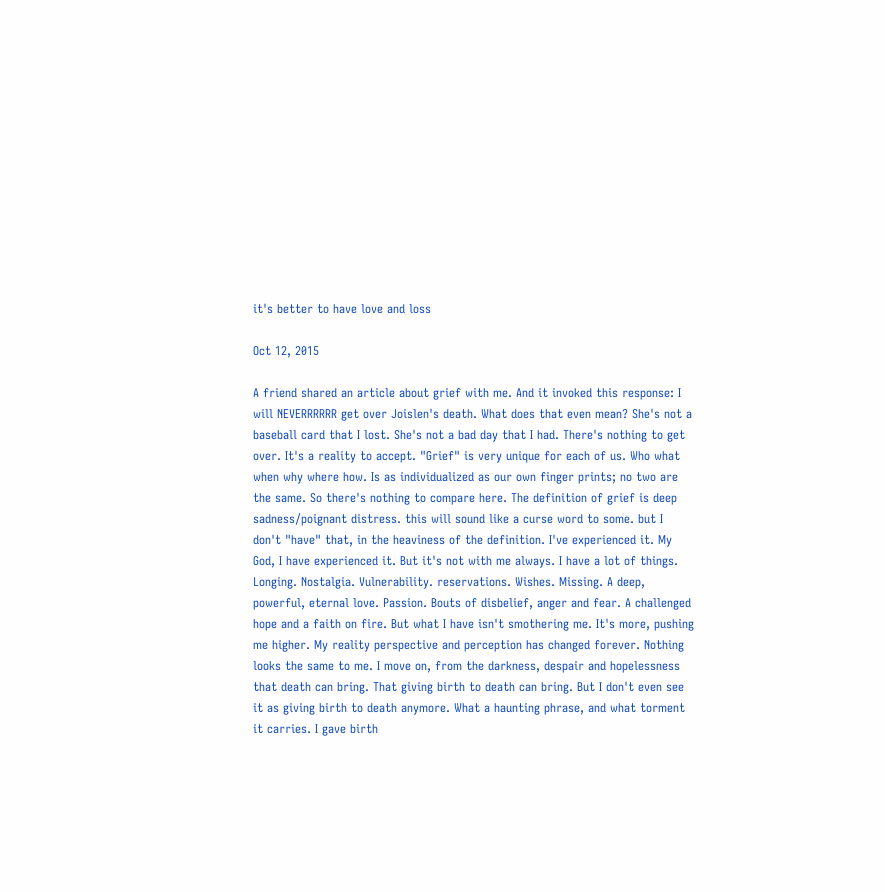it's better to have love and loss

Oct 12, 2015

A friend shared an article about grief with me. And it invoked this response: I will NEVERRRRRR get over Joislen's death. What does that even mean? She's not a baseball card that I lost. She's not a bad day that I had. There's nothing to get over. It's a reality to accept. "Grief" is very unique for each of us. Who what when why where how. Is as individualized as our own finger prints; no two are the same. So there's nothing to compare here. The definition of grief is deep sadness/poignant distress. this will sound like a curse word to some. but I don't "have" that, in the heaviness of the definition. I've experienced it. My God, I have experienced it. But it's not with me always. I have a lot of things. Longing. Nostalgia. Vulnerability. reservations. Wishes. Missing. A deep, powerful, eternal love. Passion. Bouts of disbelief, anger and fear. A challenged hope and a faith on fire. But what I have isn't smothering me. It's more, pushing me higher. My reality perspective and perception has changed forever. Nothing looks the same to me. I move on, from the darkness, despair and hopelessness that death can bring. That giving birth to death can bring. But I don't even see it as giving birth to death anymore. What a haunting phrase, and what torment it carries. I gave birth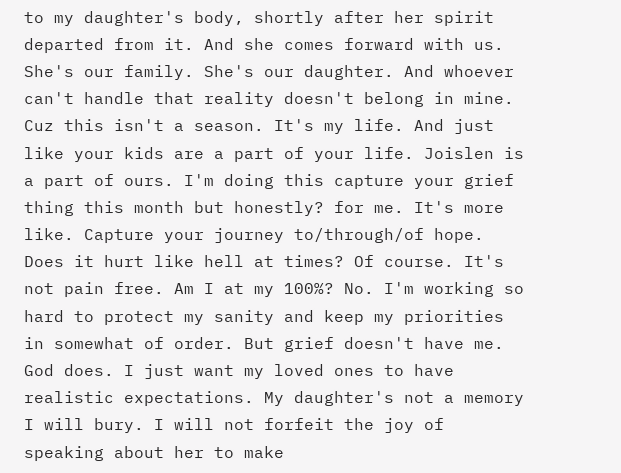to my daughter's body, shortly after her spirit departed from it. And she comes forward with us. She's our family. She's our daughter. And whoever can't handle that reality doesn't belong in mine. Cuz this isn't a season. It's my life. And just like your kids are a part of your life. Joislen is a part of ours. I'm doing this capture your grief thing this month but honestly? for me. It's more like. Capture your journey to/through/of hope. Does it hurt like hell at times? Of course. It's not pain free. Am I at my 100%? No. I'm working so hard to protect my sanity and keep my priorities in somewhat of order. But grief doesn't have me. God does. I just want my loved ones to have realistic expectations. My daughter's not a memory I will bury. I will not forfeit the joy of speaking about her to make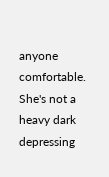anyone comfortable. She's not a heavy dark depressing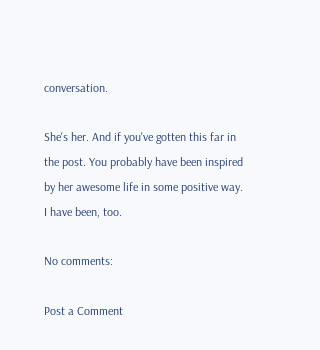conversation.

She's her. And if you've gotten this far in the post. You probably have been inspired by her awesome life in some positive way. I have been, too.

No comments:

Post a Comment